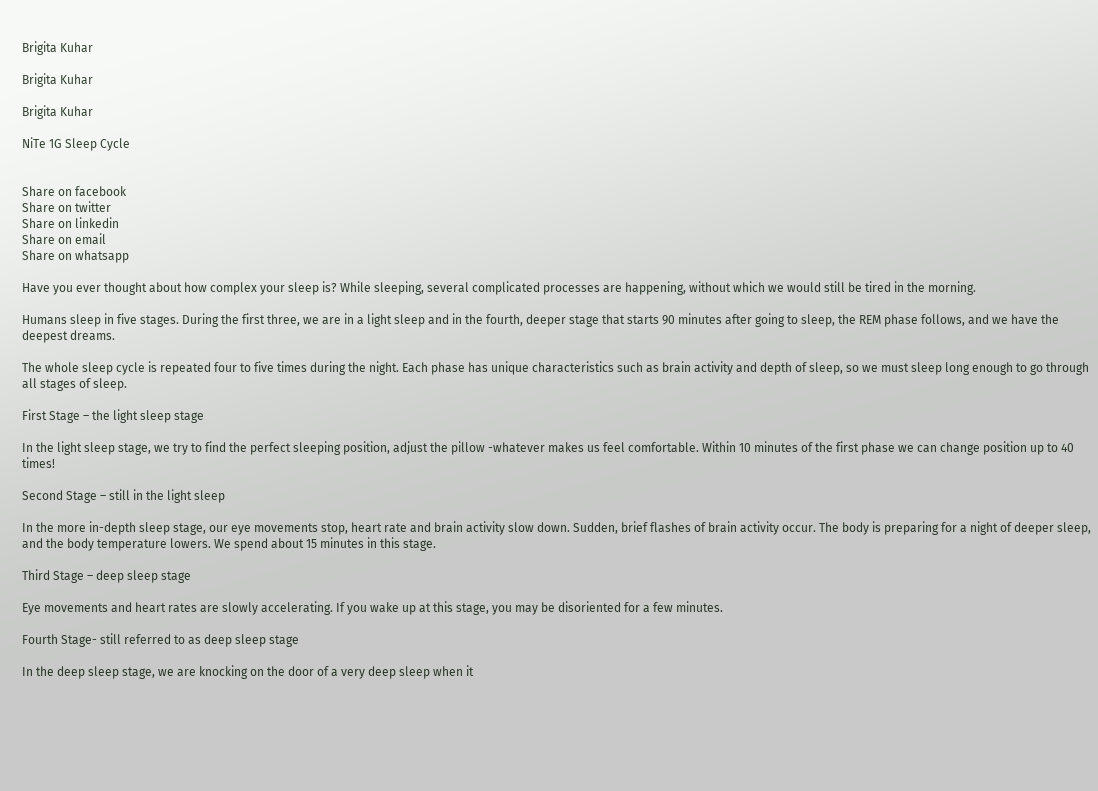Brigita Kuhar

Brigita Kuhar

Brigita Kuhar

NiTe 1G Sleep Cycle


Share on facebook
Share on twitter
Share on linkedin
Share on email
Share on whatsapp

Have you ever thought about how complex your sleep is? While sleeping, several complicated processes are happening, without which we would still be tired in the morning.

Humans sleep in five stages. During the first three, we are in a light sleep and in the fourth, deeper stage that starts 90 minutes after going to sleep, the REM phase follows, and we have the deepest dreams.

The whole sleep cycle is repeated four to five times during the night. Each phase has unique characteristics such as brain activity and depth of sleep, so we must sleep long enough to go through all stages of sleep.

First Stage – the light sleep stage

In the light sleep stage, we try to find the perfect sleeping position, adjust the pillow -whatever makes us feel comfortable. Within 10 minutes of the first phase we can change position up to 40 times!

Second Stage – still in the light sleep

In the more in-depth sleep stage, our eye movements stop, heart rate and brain activity slow down. Sudden, brief flashes of brain activity occur. The body is preparing for a night of deeper sleep, and the body temperature lowers. We spend about 15 minutes in this stage.

Third Stage – deep sleep stage

Eye movements and heart rates are slowly accelerating. If you wake up at this stage, you may be disoriented for a few minutes.

Fourth Stage- still referred to as deep sleep stage

In the deep sleep stage, we are knocking on the door of a very deep sleep when it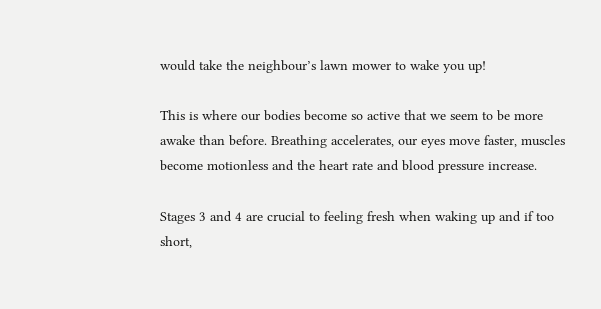would take the neighbour’s lawn mower to wake you up!

This is where our bodies become so active that we seem to be more awake than before. Breathing accelerates, our eyes move faster, muscles become motionless and the heart rate and blood pressure increase.

Stages 3 and 4 are crucial to feeling fresh when waking up and if too short,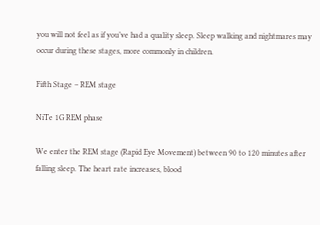you will not feel as if you’ve had a quality sleep. Sleep walking and nightmares may occur during these stages, more commonly in children.

Fifth Stage – REM stage

NiTe 1G REM phase

We enter the REM stage (Rapid Eye Movement) between 90 to 120 minutes after falling sleep. The heart rate increases, blood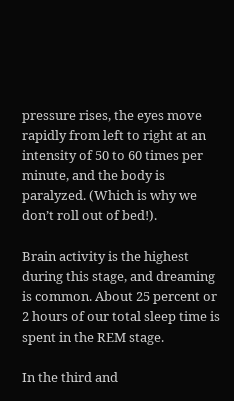pressure rises, the eyes move rapidly from left to right at an intensity of 50 to 60 times per minute, and the body is paralyzed. (Which is why we don’t roll out of bed!).

Brain activity is the highest during this stage, and dreaming is common. About 25 percent or 2 hours of our total sleep time is spent in the REM stage.

In the third and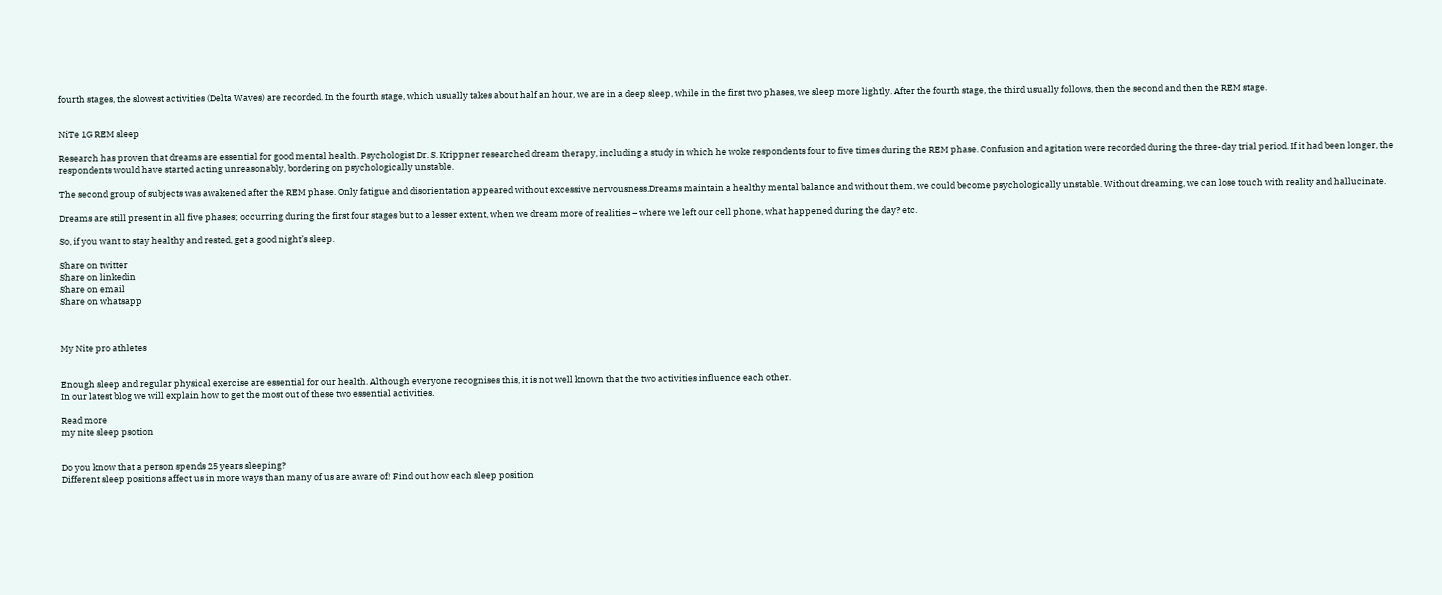fourth stages, the slowest activities (Delta Waves) are recorded. In the fourth stage, which usually takes about half an hour, we are in a deep sleep, while in the first two phases, we sleep more lightly. After the fourth stage, the third usually follows, then the second and then the REM stage.


NiTe 1G REM sleep

Research has proven that dreams are essential for good mental health. Psychologist Dr. S. Krippner researched dream therapy, including a study in which he woke respondents four to five times during the REM phase. Confusion and agitation were recorded during the three-day trial period. If it had been longer, the respondents would have started acting unreasonably, bordering on psychologically unstable.

The second group of subjects was awakened after the REM phase. Only fatigue and disorientation appeared without excessive nervousness.Dreams maintain a healthy mental balance and without them, we could become psychologically unstable. Without dreaming, we can lose touch with reality and hallucinate.

Dreams are still present in all five phases; occurring during the first four stages but to a lesser extent, when we dream more of realities – where we left our cell phone, what happened during the day? etc.

So, if you want to stay healthy and rested, get a good night’s sleep.

Share on twitter
Share on linkedin
Share on email
Share on whatsapp



My Nite pro athletes


Enough sleep and regular physical exercise are essential for our health. Although everyone recognises this, it is not well known that the two activities influence each other.
In our latest blog we will explain how to get the most out of these two essential activities.

Read more
my nite sleep psotion


Do you know that a person spends 25 years sleeping?
Different sleep positions affect us in more ways than many of us are aware of! Find out how each sleep position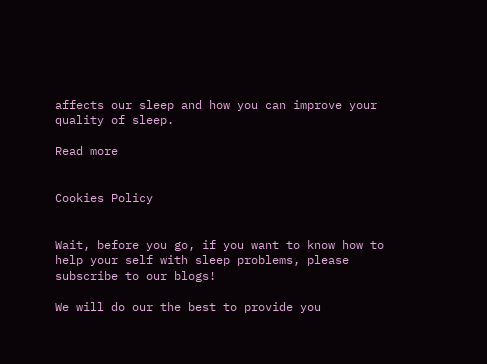affects our sleep and how you can improve your quality of sleep.

Read more


Cookies Policy


Wait, before you go, if you want to know how to help your self with sleep problems, please subscribe to our blogs!

We will do our the best to provide you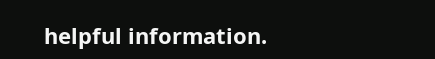helpful information.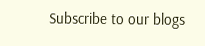Subscribe to our blogs